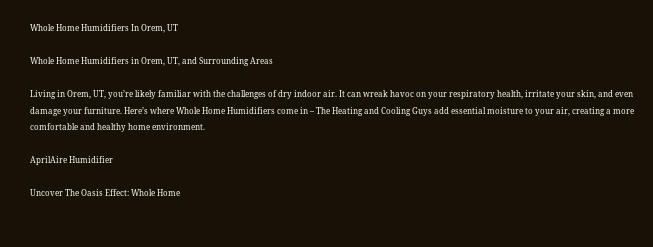Whole Home Humidifiers In Orem, UT

Whole Home Humidifiers in Orem, UT, and Surrounding Areas

Living in Orem, UT, you’re likely familiar with the challenges of dry indoor air. It can wreak havoc on your respiratory health, irritate your skin, and even damage your furniture. Here’s where Whole Home Humidifiers come in – The Heating and Cooling Guys add essential moisture to your air, creating a more comfortable and healthy home environment.

AprilAire Humidifier

Uncover The Oasis Effect: Whole Home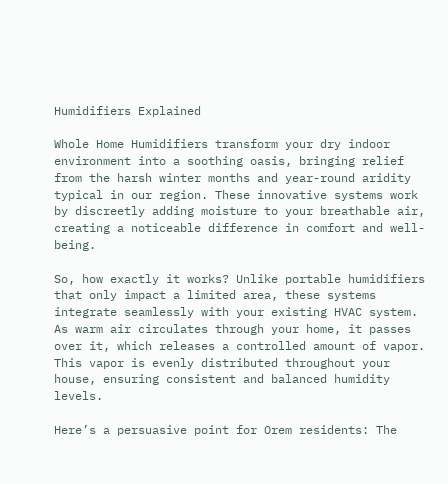Humidifiers Explained

Whole Home Humidifiers transform your dry indoor environment into a soothing oasis, bringing relief from the harsh winter months and year-round aridity typical in our region. These innovative systems work by discreetly adding moisture to your breathable air, creating a noticeable difference in comfort and well-being.

So, how exactly it works? Unlike portable humidifiers that only impact a limited area, these systems integrate seamlessly with your existing HVAC system. As warm air circulates through your home, it passes over it, which releases a controlled amount of vapor. This vapor is evenly distributed throughout your house, ensuring consistent and balanced humidity levels.

Here’s a persuasive point for Orem residents: The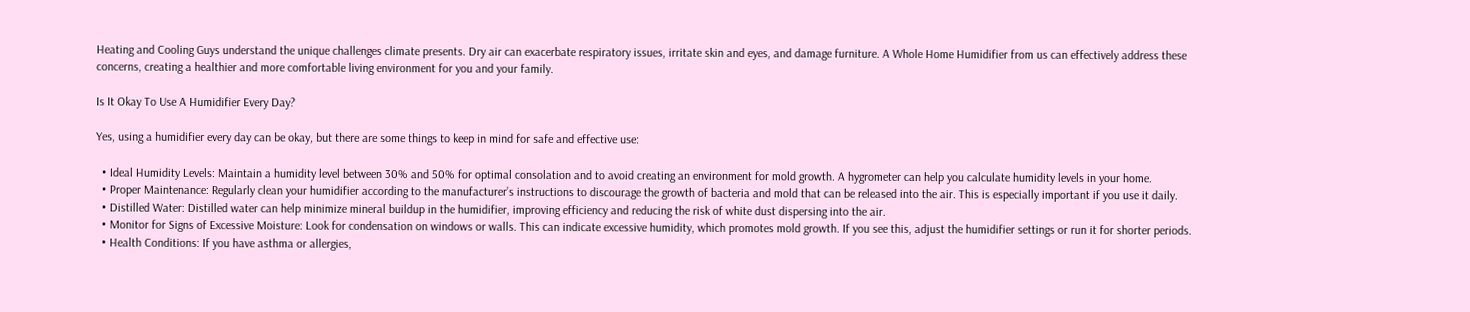Heating and Cooling Guys understand the unique challenges climate presents. Dry air can exacerbate respiratory issues, irritate skin and eyes, and damage furniture. A Whole Home Humidifier from us can effectively address these concerns, creating a healthier and more comfortable living environment for you and your family.

Is It Okay To Use A Humidifier Every Day?

Yes, using a humidifier every day can be okay, but there are some things to keep in mind for safe and effective use:

  • Ideal Humidity Levels: Maintain a humidity level between 30% and 50% for optimal consolation and to avoid creating an environment for mold growth. A hygrometer can help you calculate humidity levels in your home.
  • Proper Maintenance: Regularly clean your humidifier according to the manufacturer’s instructions to discourage the growth of bacteria and mold that can be released into the air. This is especially important if you use it daily.
  • Distilled Water: Distilled water can help minimize mineral buildup in the humidifier, improving efficiency and reducing the risk of white dust dispersing into the air.
  • Monitor for Signs of Excessive Moisture: Look for condensation on windows or walls. This can indicate excessive humidity, which promotes mold growth. If you see this, adjust the humidifier settings or run it for shorter periods.
  • Health Conditions: If you have asthma or allergies,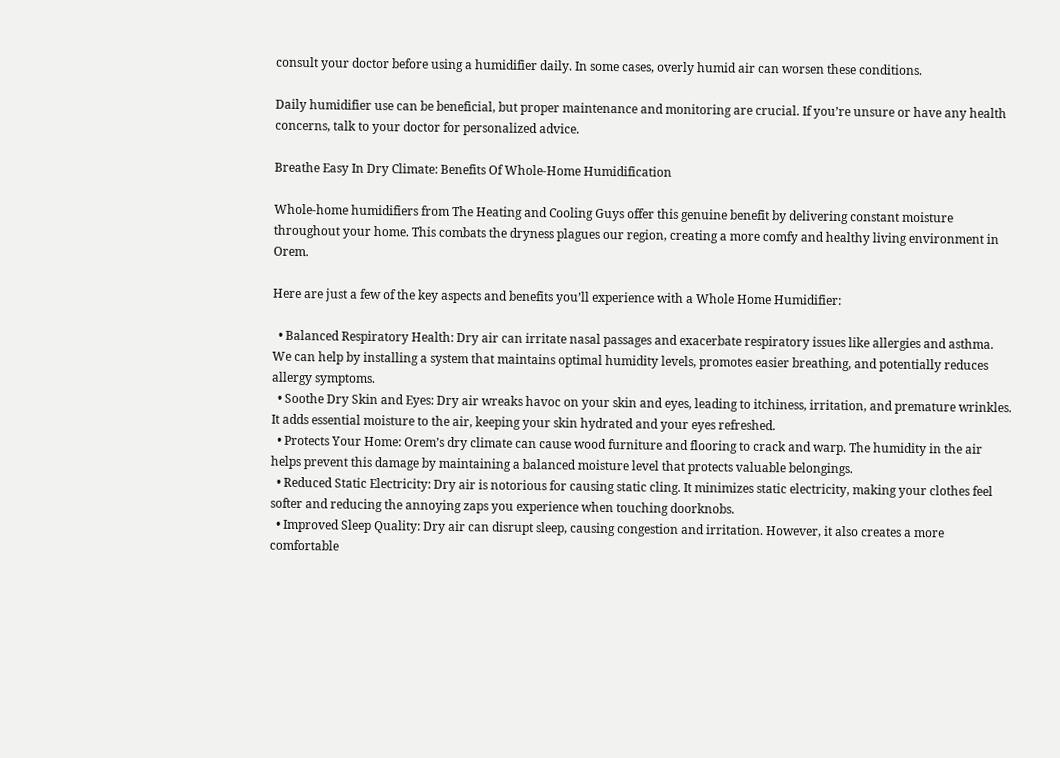consult your doctor before using a humidifier daily. In some cases, overly humid air can worsen these conditions.

Daily humidifier use can be beneficial, but proper maintenance and monitoring are crucial. If you’re unsure or have any health concerns, talk to your doctor for personalized advice.

Breathe Easy In Dry Climate: Benefits Of Whole-Home Humidification

Whole-home humidifiers from The Heating and Cooling Guys offer this genuine benefit by delivering constant moisture throughout your home. This combats the dryness plagues our region, creating a more comfy and healthy living environment in Orem.

Here are just a few of the key aspects and benefits you’ll experience with a Whole Home Humidifier:

  • Balanced Respiratory Health: Dry air can irritate nasal passages and exacerbate respiratory issues like allergies and asthma. We can help by installing a system that maintains optimal humidity levels, promotes easier breathing, and potentially reduces allergy symptoms.
  • Soothe Dry Skin and Eyes: Dry air wreaks havoc on your skin and eyes, leading to itchiness, irritation, and premature wrinkles. It adds essential moisture to the air, keeping your skin hydrated and your eyes refreshed.
  • Protects Your Home: Orem’s dry climate can cause wood furniture and flooring to crack and warp. The humidity in the air helps prevent this damage by maintaining a balanced moisture level that protects valuable belongings.
  • Reduced Static Electricity: Dry air is notorious for causing static cling. It minimizes static electricity, making your clothes feel softer and reducing the annoying zaps you experience when touching doorknobs.
  • Improved Sleep Quality: Dry air can disrupt sleep, causing congestion and irritation. However, it also creates a more comfortable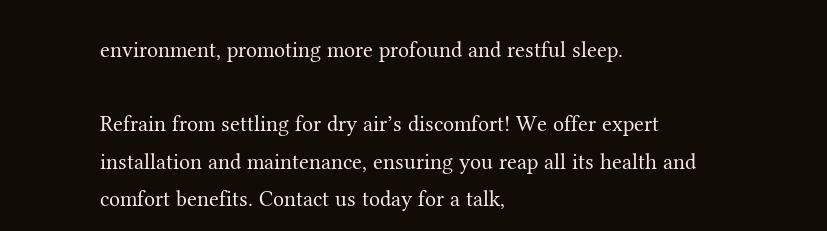environment, promoting more profound and restful sleep.

Refrain from settling for dry air’s discomfort! We offer expert installation and maintenance, ensuring you reap all its health and comfort benefits. Contact us today for a talk,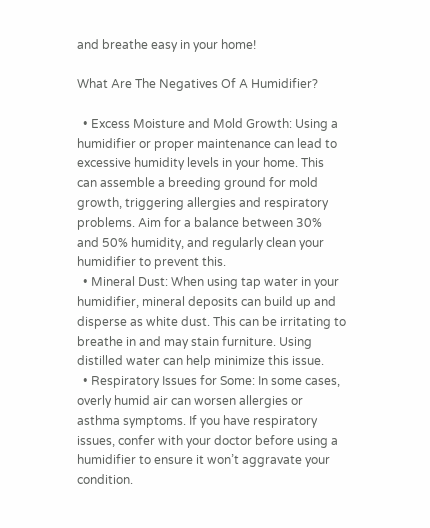and breathe easy in your home!

What Are The Negatives Of A Humidifier?

  • Excess Moisture and Mold Growth: Using a humidifier or proper maintenance can lead to excessive humidity levels in your home. This can assemble a breeding ground for mold growth, triggering allergies and respiratory problems. Aim for a balance between 30% and 50% humidity, and regularly clean your humidifier to prevent this.
  • Mineral Dust: When using tap water in your humidifier, mineral deposits can build up and disperse as white dust. This can be irritating to breathe in and may stain furniture. Using distilled water can help minimize this issue.
  • Respiratory Issues for Some: In some cases, overly humid air can worsen allergies or asthma symptoms. If you have respiratory issues, confer with your doctor before using a humidifier to ensure it won’t aggravate your condition.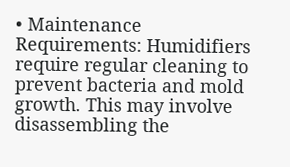• Maintenance Requirements: Humidifiers require regular cleaning to prevent bacteria and mold growth. This may involve disassembling the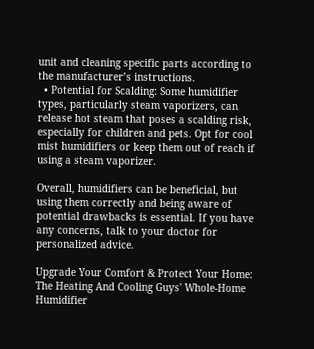unit and cleaning specific parts according to the manufacturer’s instructions.
  • Potential for Scalding: Some humidifier types, particularly steam vaporizers, can release hot steam that poses a scalding risk, especially for children and pets. Opt for cool mist humidifiers or keep them out of reach if using a steam vaporizer.

Overall, humidifiers can be beneficial, but using them correctly and being aware of potential drawbacks is essential. If you have any concerns, talk to your doctor for personalized advice.

Upgrade Your Comfort & Protect Your Home: The Heating And Cooling Guys' Whole-Home Humidifier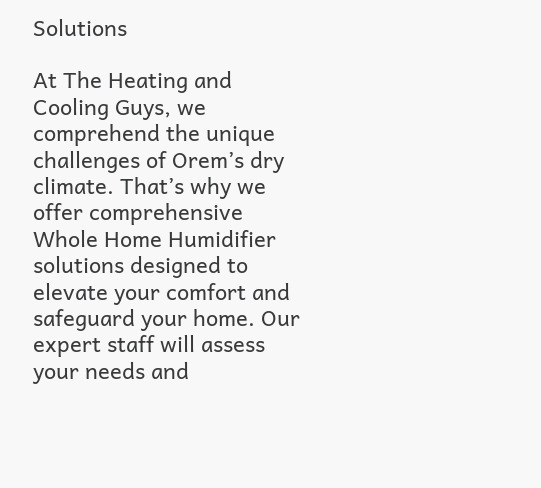Solutions

At The Heating and Cooling Guys, we comprehend the unique challenges of Orem’s dry climate. That’s why we offer comprehensive Whole Home Humidifier solutions designed to elevate your comfort and safeguard your home. Our expert staff will assess your needs and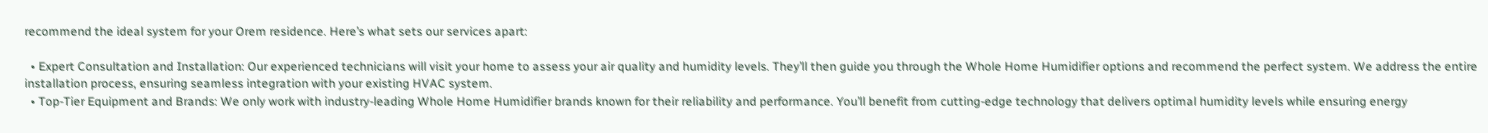recommend the ideal system for your Orem residence. Here’s what sets our services apart:

  • Expert Consultation and Installation: Our experienced technicians will visit your home to assess your air quality and humidity levels. They’ll then guide you through the Whole Home Humidifier options and recommend the perfect system. We address the entire installation process, ensuring seamless integration with your existing HVAC system.
  • Top-Tier Equipment and Brands: We only work with industry-leading Whole Home Humidifier brands known for their reliability and performance. You’ll benefit from cutting-edge technology that delivers optimal humidity levels while ensuring energy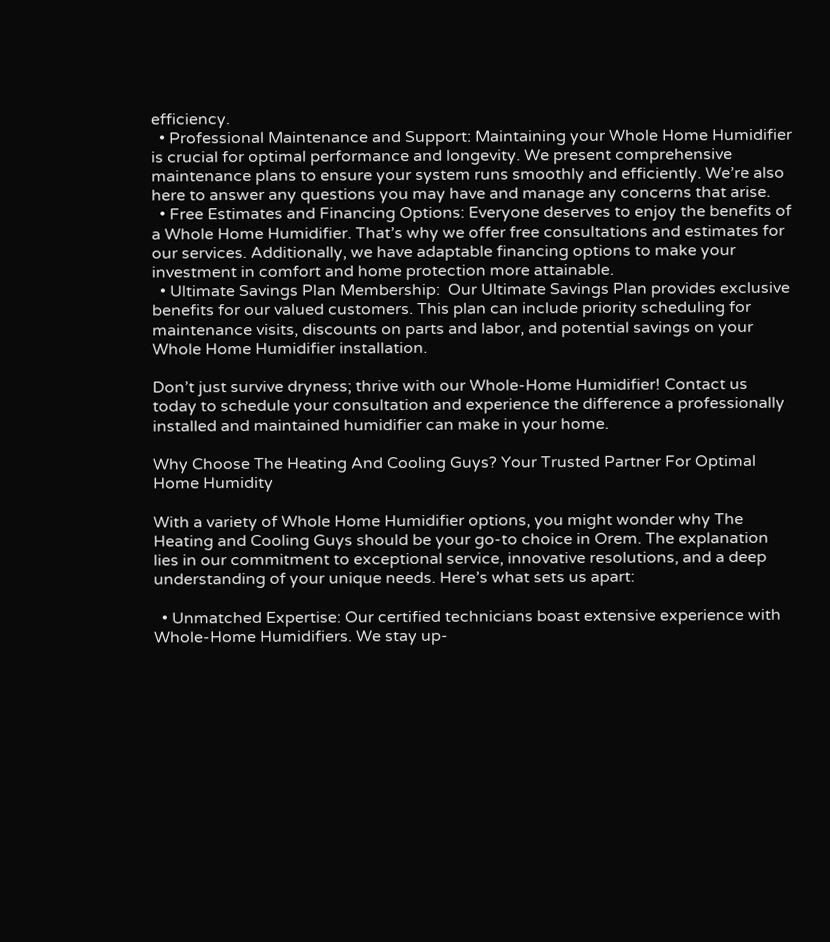efficiency.
  • Professional Maintenance and Support: Maintaining your Whole Home Humidifier is crucial for optimal performance and longevity. We present comprehensive maintenance plans to ensure your system runs smoothly and efficiently. We’re also here to answer any questions you may have and manage any concerns that arise.
  • Free Estimates and Financing Options: Everyone deserves to enjoy the benefits of a Whole Home Humidifier. That’s why we offer free consultations and estimates for our services. Additionally, we have adaptable financing options to make your investment in comfort and home protection more attainable.
  • Ultimate Savings Plan Membership:  Our Ultimate Savings Plan provides exclusive benefits for our valued customers. This plan can include priority scheduling for maintenance visits, discounts on parts and labor, and potential savings on your Whole Home Humidifier installation.

Don’t just survive dryness; thrive with our Whole-Home Humidifier! Contact us today to schedule your consultation and experience the difference a professionally installed and maintained humidifier can make in your home.

Why Choose The Heating And Cooling Guys? Your Trusted Partner For Optimal Home Humidity

With a variety of Whole Home Humidifier options, you might wonder why The Heating and Cooling Guys should be your go-to choice in Orem. The explanation lies in our commitment to exceptional service, innovative resolutions, and a deep understanding of your unique needs. Here’s what sets us apart:

  • Unmatched Expertise: Our certified technicians boast extensive experience with Whole-Home Humidifiers. We stay up-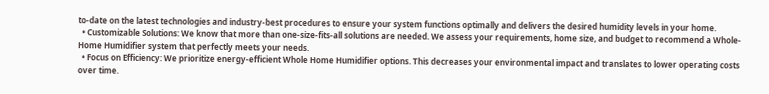to-date on the latest technologies and industry-best procedures to ensure your system functions optimally and delivers the desired humidity levels in your home.
  • Customizable Solutions: We know that more than one-size-fits-all solutions are needed. We assess your requirements, home size, and budget to recommend a Whole-Home Humidifier system that perfectly meets your needs.
  • Focus on Efficiency: We prioritize energy-efficient Whole Home Humidifier options. This decreases your environmental impact and translates to lower operating costs over time.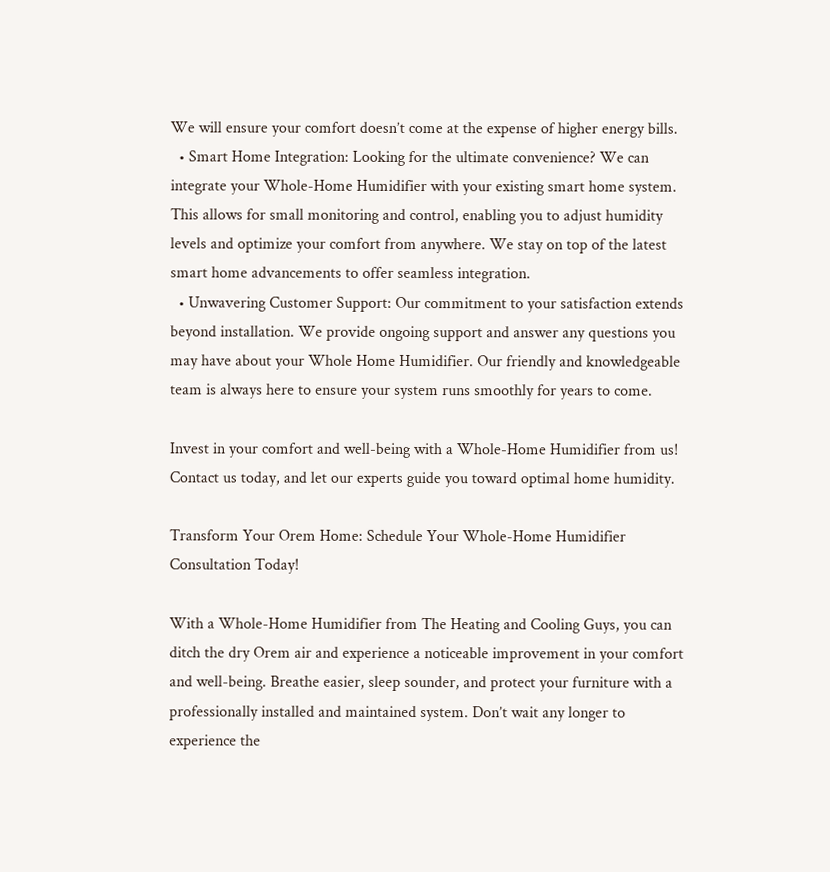We will ensure your comfort doesn’t come at the expense of higher energy bills.
  • Smart Home Integration: Looking for the ultimate convenience? We can integrate your Whole-Home Humidifier with your existing smart home system. This allows for small monitoring and control, enabling you to adjust humidity levels and optimize your comfort from anywhere. We stay on top of the latest smart home advancements to offer seamless integration.
  • Unwavering Customer Support: Our commitment to your satisfaction extends beyond installation. We provide ongoing support and answer any questions you may have about your Whole Home Humidifier. Our friendly and knowledgeable team is always here to ensure your system runs smoothly for years to come.

Invest in your comfort and well-being with a Whole-Home Humidifier from us! Contact us today, and let our experts guide you toward optimal home humidity.

Transform Your Orem Home: Schedule Your Whole-Home Humidifier Consultation Today!

With a Whole-Home Humidifier from The Heating and Cooling Guys, you can ditch the dry Orem air and experience a noticeable improvement in your comfort and well-being. Breathe easier, sleep sounder, and protect your furniture with a professionally installed and maintained system. Don’t wait any longer to experience the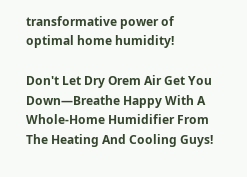transformative power of optimal home humidity!

Don't Let Dry Orem Air Get You Down—Breathe Happy With A Whole-Home Humidifier From The Heating And Cooling Guys!